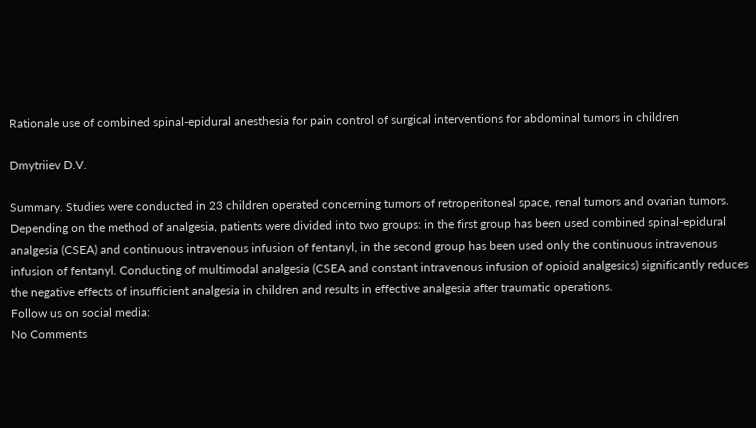Rationale use of combined spinal-epidural anesthesia for pain control of surgical interventions for abdominal tumors in children

Dmytriiev D.V.

Summary. Studies were conducted in 23 children operated concerning tumors of retroperitoneal space, renal tumors and ovarian tumors. Depending on the method of analgesia, patients were divided into two groups: in the first group has been used combined spinal-epidural analgesia (CSEA) and continuous intravenous infusion of fentanyl, in the second group has been used only the continuous intravenous infusion of fentanyl. Conducting of multimodal analgesia (CSEA and constant intravenous infusion of opioid analgesics) significantly reduces the negative effects of insufficient analgesia in children and results in effective analgesia after traumatic operations.
Follow us on social media:
No Comments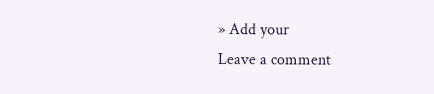» Add your
Leave a comment